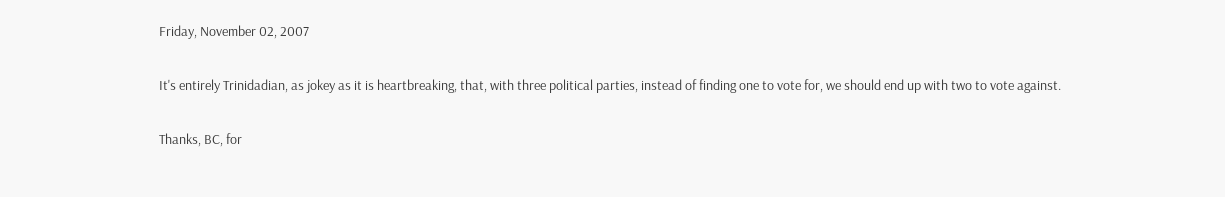Friday, November 02, 2007

It's entirely Trinidadian, as jokey as it is heartbreaking, that, with three political parties, instead of finding one to vote for, we should end up with two to vote against.

Thanks, BC, for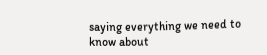saying everything we need to know about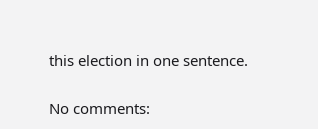this election in one sentence.

No comments: